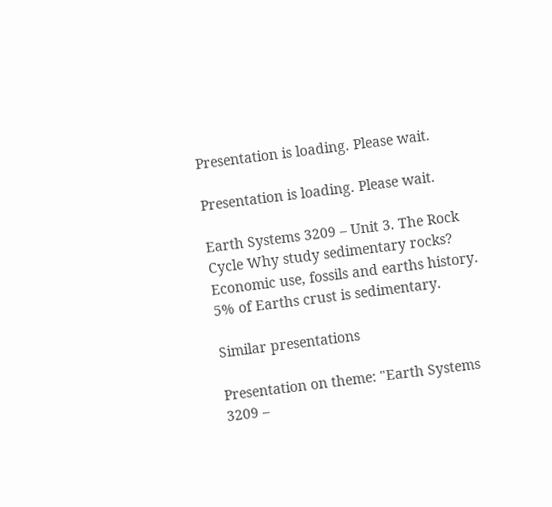Presentation is loading. Please wait.

Presentation is loading. Please wait.

Earth Systems 3209 – Unit 3. The Rock Cycle Why study sedimentary rocks? Economic use, fossils and earths history. 5% of Earths crust is sedimentary.

Similar presentations

Presentation on theme: "Earth Systems 3209 –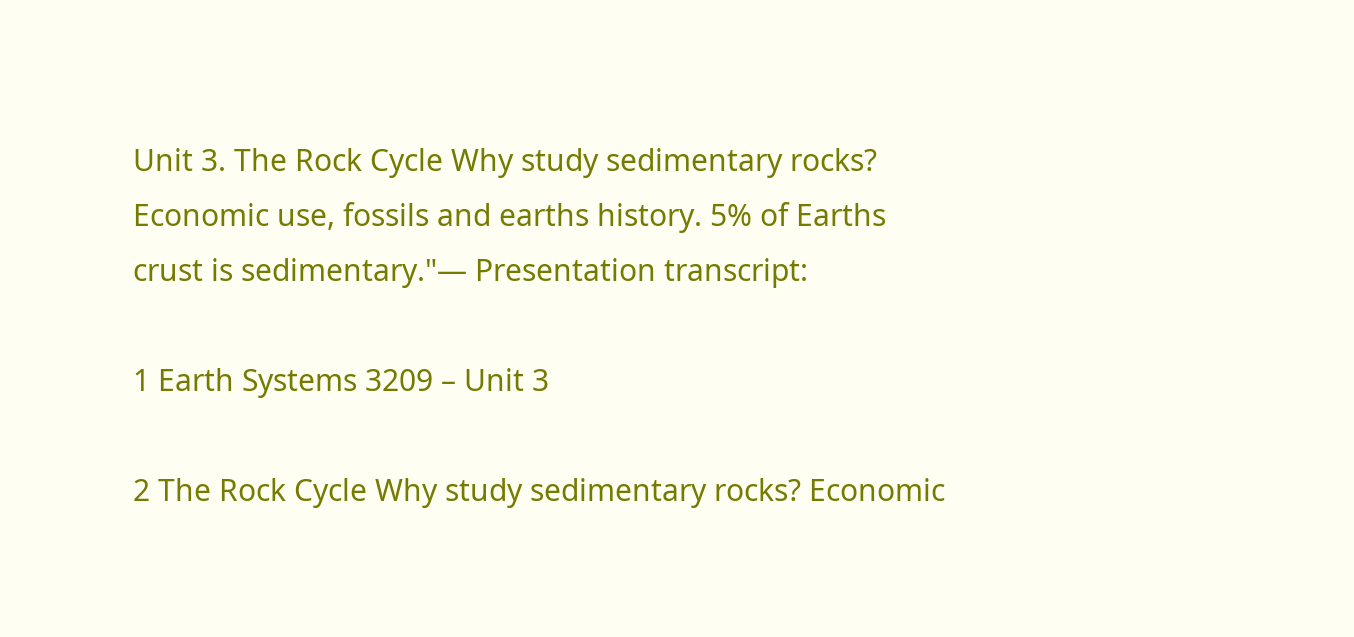Unit 3. The Rock Cycle Why study sedimentary rocks? Economic use, fossils and earths history. 5% of Earths crust is sedimentary."— Presentation transcript:

1 Earth Systems 3209 – Unit 3

2 The Rock Cycle Why study sedimentary rocks? Economic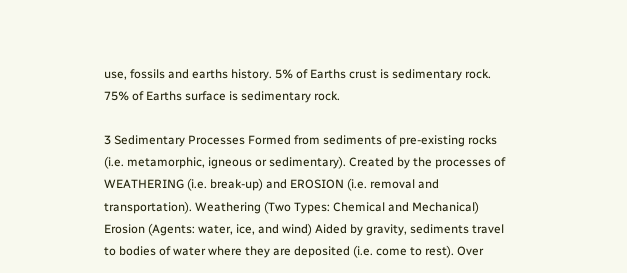use, fossils and earths history. 5% of Earths crust is sedimentary rock. 75% of Earths surface is sedimentary rock.

3 Sedimentary Processes Formed from sediments of pre-existing rocks (i.e. metamorphic, igneous or sedimentary). Created by the processes of WEATHERING (i.e. break-up) and EROSION (i.e. removal and transportation). Weathering (Two Types: Chemical and Mechanical) Erosion (Agents: water, ice, and wind) Aided by gravity, sediments travel to bodies of water where they are deposited (i.e. come to rest). Over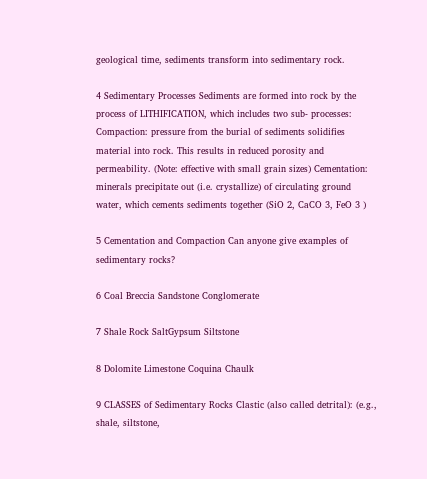geological time, sediments transform into sedimentary rock.

4 Sedimentary Processes Sediments are formed into rock by the process of LITHIFICATION, which includes two sub- processes: Compaction: pressure from the burial of sediments solidifies material into rock. This results in reduced porosity and permeability. (Note: effective with small grain sizes) Cementation: minerals precipitate out (i.e. crystallize) of circulating ground water, which cements sediments together (SiO 2, CaCO 3, FeO 3 )

5 Cementation and Compaction Can anyone give examples of sedimentary rocks?

6 Coal Breccia Sandstone Conglomerate

7 Shale Rock SaltGypsum Siltstone

8 Dolomite Limestone Coquina Chaulk

9 CLASSES of Sedimentary Rocks Clastic (also called detrital): (e.g., shale, siltstone,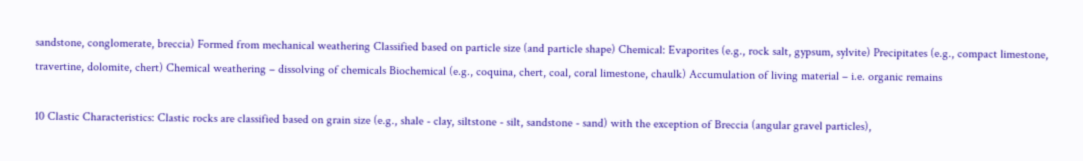sandstone, conglomerate, breccia) Formed from mechanical weathering Classified based on particle size (and particle shape) Chemical: Evaporites (e.g., rock salt, gypsum, sylvite) Precipitates (e.g., compact limestone, travertine, dolomite, chert) Chemical weathering – dissolving of chemicals Biochemical (e.g., coquina, chert, coal, coral limestone, chaulk) Accumulation of living material – i.e. organic remains

10 Clastic Characteristics: Clastic rocks are classified based on grain size (e.g., shale - clay, siltstone - silt, sandstone - sand) with the exception of Breccia (angular gravel particles),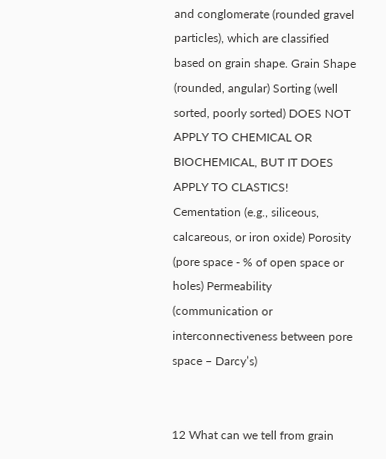and conglomerate (rounded gravel particles), which are classified based on grain shape. Grain Shape (rounded, angular) Sorting (well sorted, poorly sorted) DOES NOT APPLY TO CHEMICAL OR BIOCHEMICAL, BUT IT DOES APPLY TO CLASTICS! Cementation (e.g., siliceous, calcareous, or iron oxide) Porosity (pore space - % of open space or holes) Permeability (communication or interconnectiveness between pore space – Darcy’s)


12 What can we tell from grain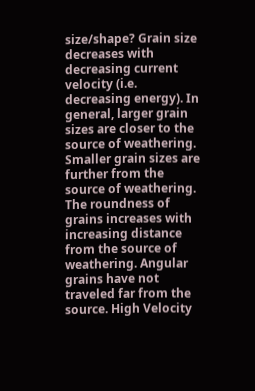size/shape? Grain size decreases with decreasing current velocity (i.e. decreasing energy). In general, larger grain sizes are closer to the source of weathering. Smaller grain sizes are further from the source of weathering. The roundness of grains increases with increasing distance from the source of weathering. Angular grains have not traveled far from the source. High Velocity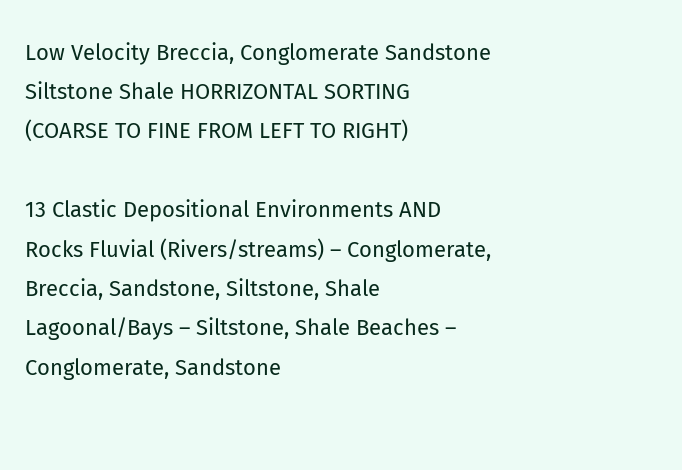Low Velocity Breccia, Conglomerate Sandstone Siltstone Shale HORRIZONTAL SORTING (COARSE TO FINE FROM LEFT TO RIGHT)

13 Clastic Depositional Environments AND Rocks Fluvial (Rivers/streams) – Conglomerate, Breccia, Sandstone, Siltstone, Shale Lagoonal/Bays – Siltstone, Shale Beaches – Conglomerate, Sandstone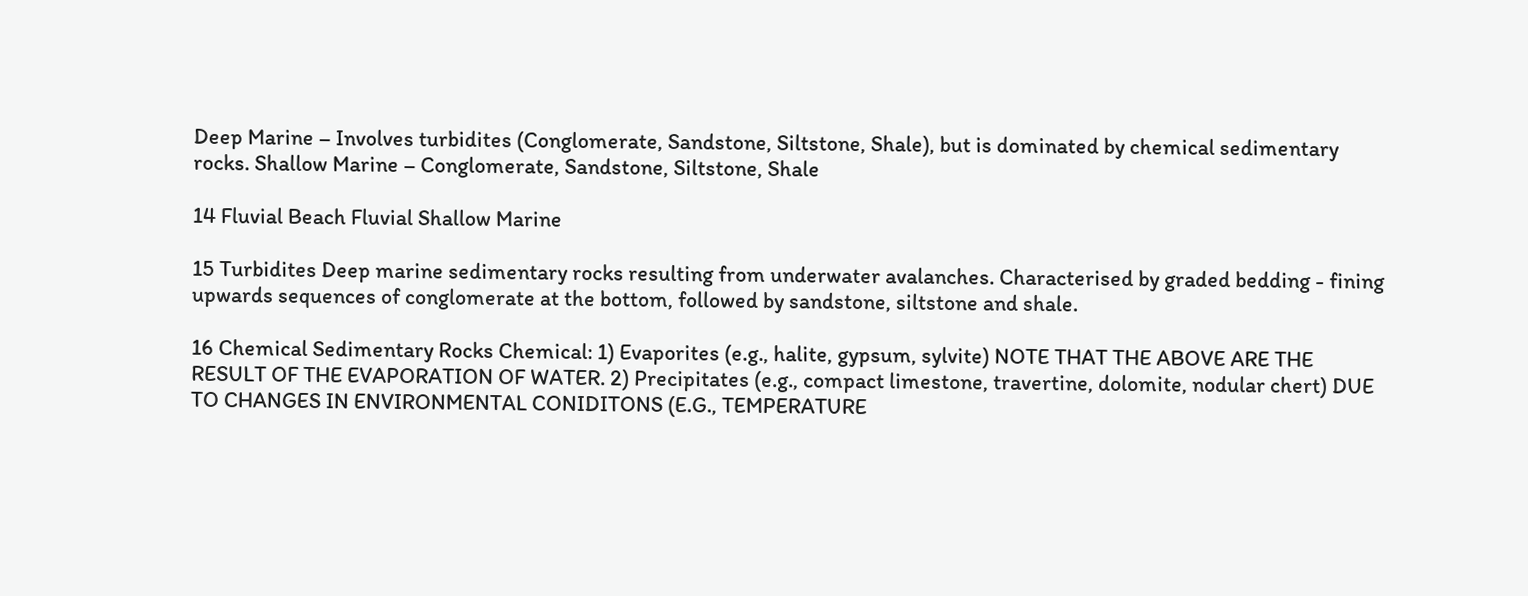Deep Marine – Involves turbidites (Conglomerate, Sandstone, Siltstone, Shale), but is dominated by chemical sedimentary rocks. Shallow Marine – Conglomerate, Sandstone, Siltstone, Shale

14 Fluvial Beach Fluvial Shallow Marine

15 Turbidites Deep marine sedimentary rocks resulting from underwater avalanches. Characterised by graded bedding - fining upwards sequences of conglomerate at the bottom, followed by sandstone, siltstone and shale.

16 Chemical Sedimentary Rocks Chemical: 1) Evaporites (e.g., halite, gypsum, sylvite) NOTE THAT THE ABOVE ARE THE RESULT OF THE EVAPORATION OF WATER. 2) Precipitates (e.g., compact limestone, travertine, dolomite, nodular chert) DUE TO CHANGES IN ENVIRONMENTAL CONIDITONS (E.G., TEMPERATURE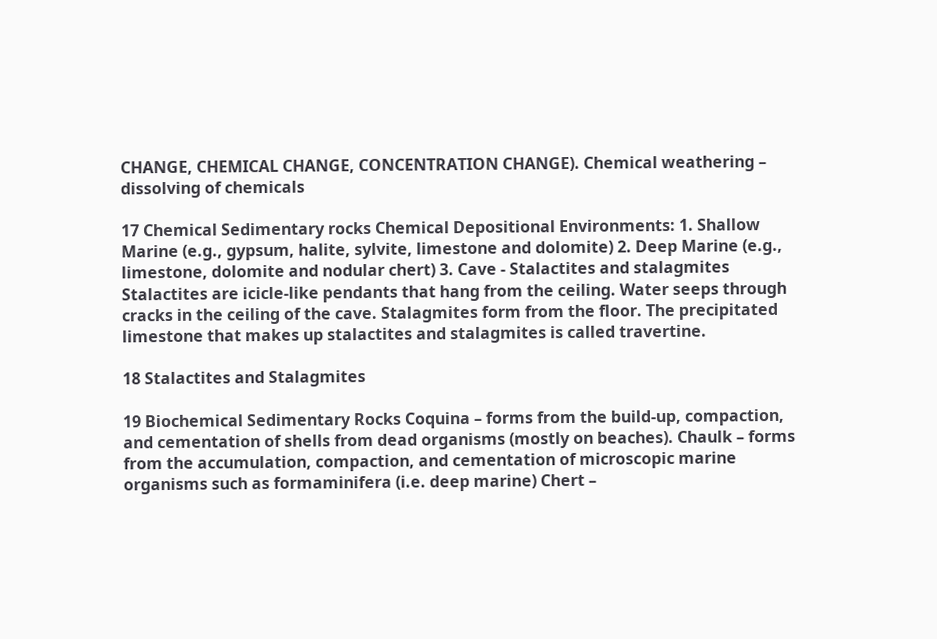CHANGE, CHEMICAL CHANGE, CONCENTRATION CHANGE). Chemical weathering – dissolving of chemicals

17 Chemical Sedimentary rocks Chemical Depositional Environments: 1. Shallow Marine (e.g., gypsum, halite, sylvite, limestone and dolomite) 2. Deep Marine (e.g., limestone, dolomite and nodular chert) 3. Cave - Stalactites and stalagmites Stalactites are icicle-like pendants that hang from the ceiling. Water seeps through cracks in the ceiling of the cave. Stalagmites form from the floor. The precipitated limestone that makes up stalactites and stalagmites is called travertine.

18 Stalactites and Stalagmites

19 Biochemical Sedimentary Rocks Coquina – forms from the build-up, compaction, and cementation of shells from dead organisms (mostly on beaches). Chaulk – forms from the accumulation, compaction, and cementation of microscopic marine organisms such as formaminifera (i.e. deep marine) Chert –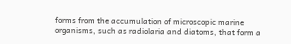forms from the accumulation of microscopic marine organisms, such as radiolaria and diatoms, that form a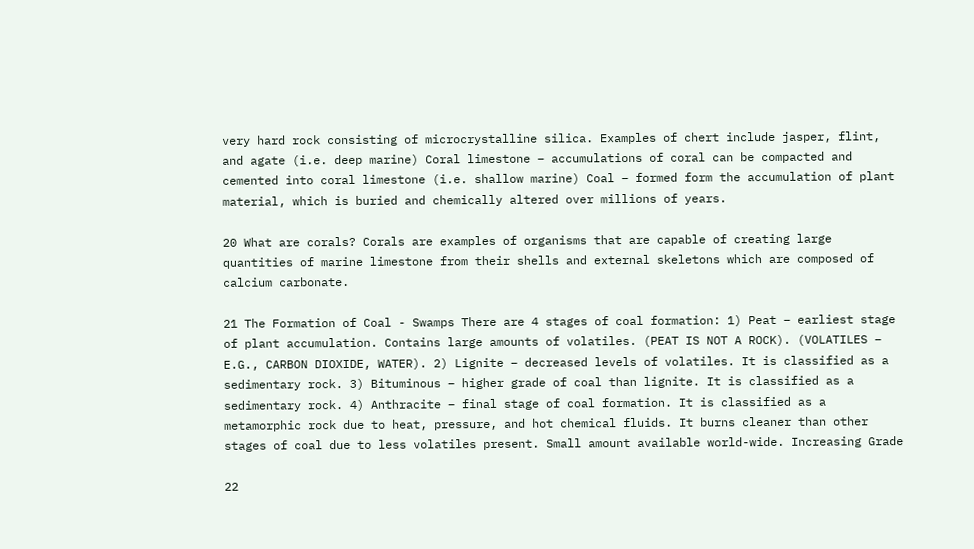very hard rock consisting of microcrystalline silica. Examples of chert include jasper, flint, and agate (i.e. deep marine) Coral limestone – accumulations of coral can be compacted and cemented into coral limestone (i.e. shallow marine) Coal – formed form the accumulation of plant material, which is buried and chemically altered over millions of years.

20 What are corals? Corals are examples of organisms that are capable of creating large quantities of marine limestone from their shells and external skeletons which are composed of calcium carbonate.

21 The Formation of Coal - Swamps There are 4 stages of coal formation: 1) Peat – earliest stage of plant accumulation. Contains large amounts of volatiles. (PEAT IS NOT A ROCK). (VOLATILES – E.G., CARBON DIOXIDE, WATER). 2) Lignite – decreased levels of volatiles. It is classified as a sedimentary rock. 3) Bituminous – higher grade of coal than lignite. It is classified as a sedimentary rock. 4) Anthracite – final stage of coal formation. It is classified as a metamorphic rock due to heat, pressure, and hot chemical fluids. It burns cleaner than other stages of coal due to less volatiles present. Small amount available world-wide. Increasing Grade

22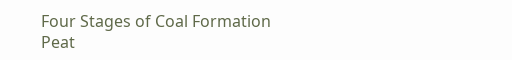Four Stages of Coal Formation Peat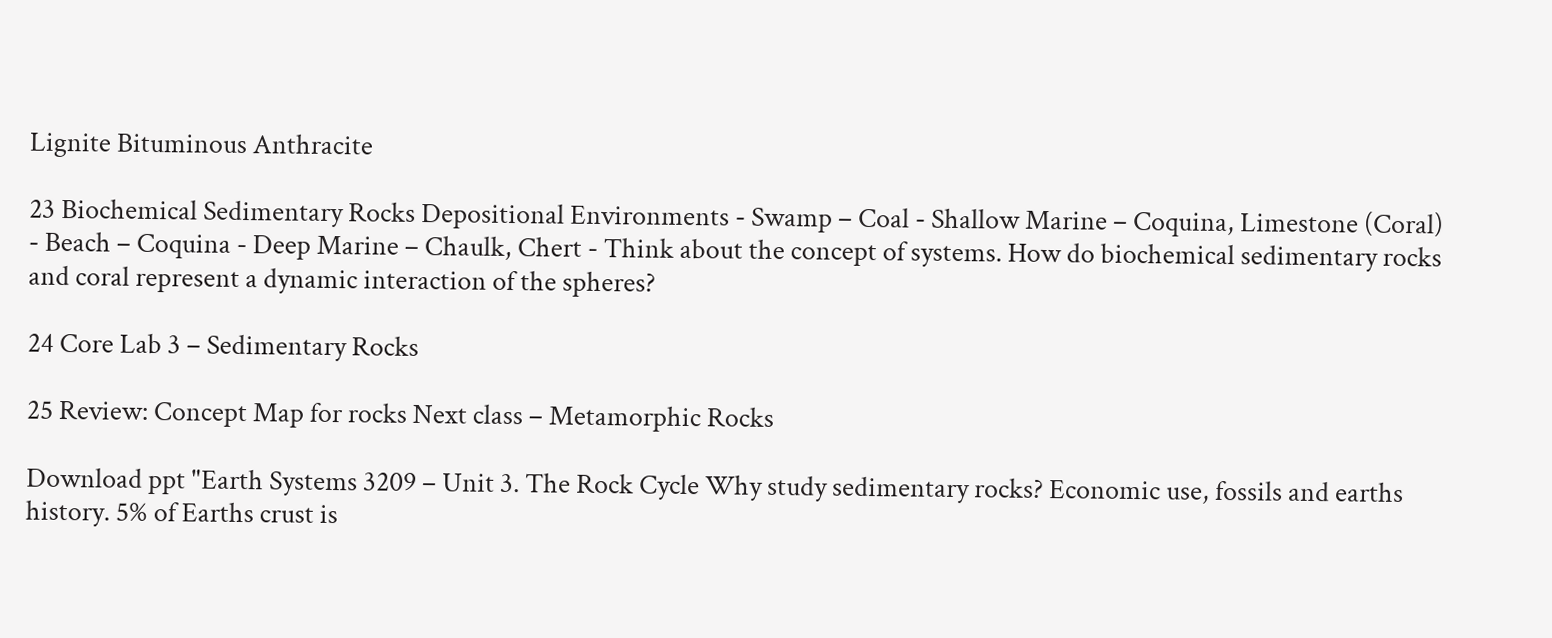Lignite Bituminous Anthracite

23 Biochemical Sedimentary Rocks Depositional Environments - Swamp – Coal - Shallow Marine – Coquina, Limestone (Coral) - Beach – Coquina - Deep Marine – Chaulk, Chert - Think about the concept of systems. How do biochemical sedimentary rocks and coral represent a dynamic interaction of the spheres?

24 Core Lab 3 – Sedimentary Rocks

25 Review: Concept Map for rocks Next class – Metamorphic Rocks

Download ppt "Earth Systems 3209 – Unit 3. The Rock Cycle Why study sedimentary rocks? Economic use, fossils and earths history. 5% of Earths crust is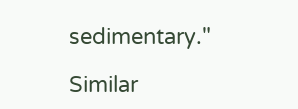sedimentary."

Similar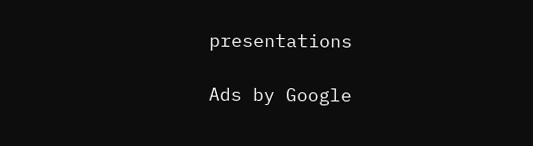presentations

Ads by Google